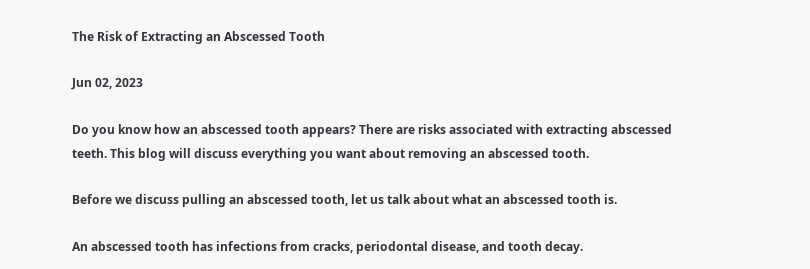The Risk of Extracting an Abscessed Tooth

Jun 02, 2023

Do you know how an abscessed tooth appears? There are risks associated with extracting abscessed teeth. This blog will discuss everything you want about removing an abscessed tooth.

Before we discuss pulling an abscessed tooth, let us talk about what an abscessed tooth is.

An abscessed tooth has infections from cracks, periodontal disease, and tooth decay.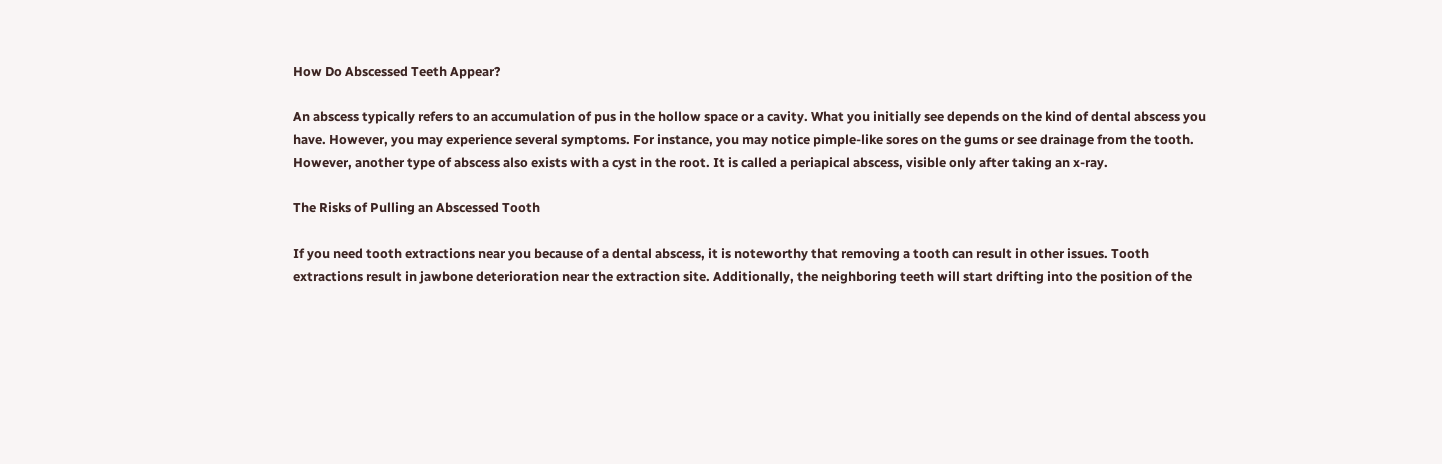How Do Abscessed Teeth Appear?

An abscess typically refers to an accumulation of pus in the hollow space or a cavity. What you initially see depends on the kind of dental abscess you have. However, you may experience several symptoms. For instance, you may notice pimple-like sores on the gums or see drainage from the tooth. However, another type of abscess also exists with a cyst in the root. It is called a periapical abscess, visible only after taking an x-ray.

The Risks of Pulling an Abscessed Tooth

If you need tooth extractions near you because of a dental abscess, it is noteworthy that removing a tooth can result in other issues. Tooth extractions result in jawbone deterioration near the extraction site. Additionally, the neighboring teeth will start drifting into the position of the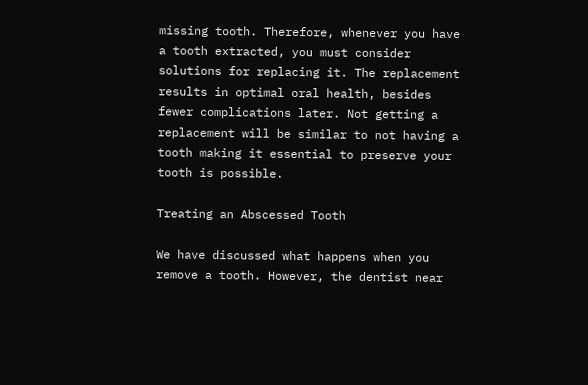missing tooth. Therefore, whenever you have a tooth extracted, you must consider solutions for replacing it. The replacement results in optimal oral health, besides fewer complications later. Not getting a replacement will be similar to not having a tooth making it essential to preserve your tooth is possible.

Treating an Abscessed Tooth

We have discussed what happens when you remove a tooth. However, the dentist near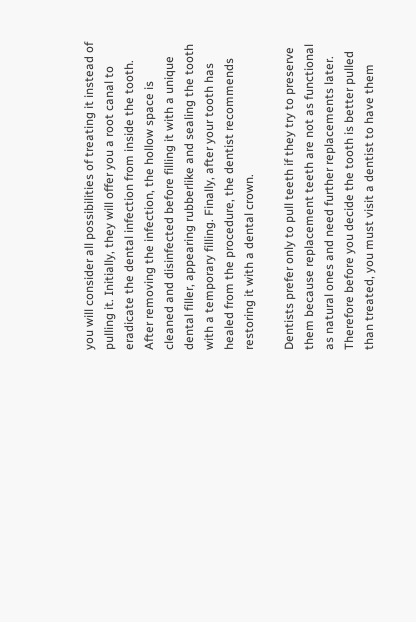you will consider all possibilities of treating it instead of pulling it. Initially, they will offer you a root canal to eradicate the dental infection from inside the tooth. After removing the infection, the hollow space is cleaned and disinfected before filling it with a unique dental filler, appearing rubberlike and sealing the tooth with a temporary filling. Finally, after your tooth has healed from the procedure, the dentist recommends restoring it with a dental crown.

Dentists prefer only to pull teeth if they try to preserve them because replacement teeth are not as functional as natural ones and need further replacements later. Therefore before you decide the tooth is better pulled than treated, you must visit a dentist to have them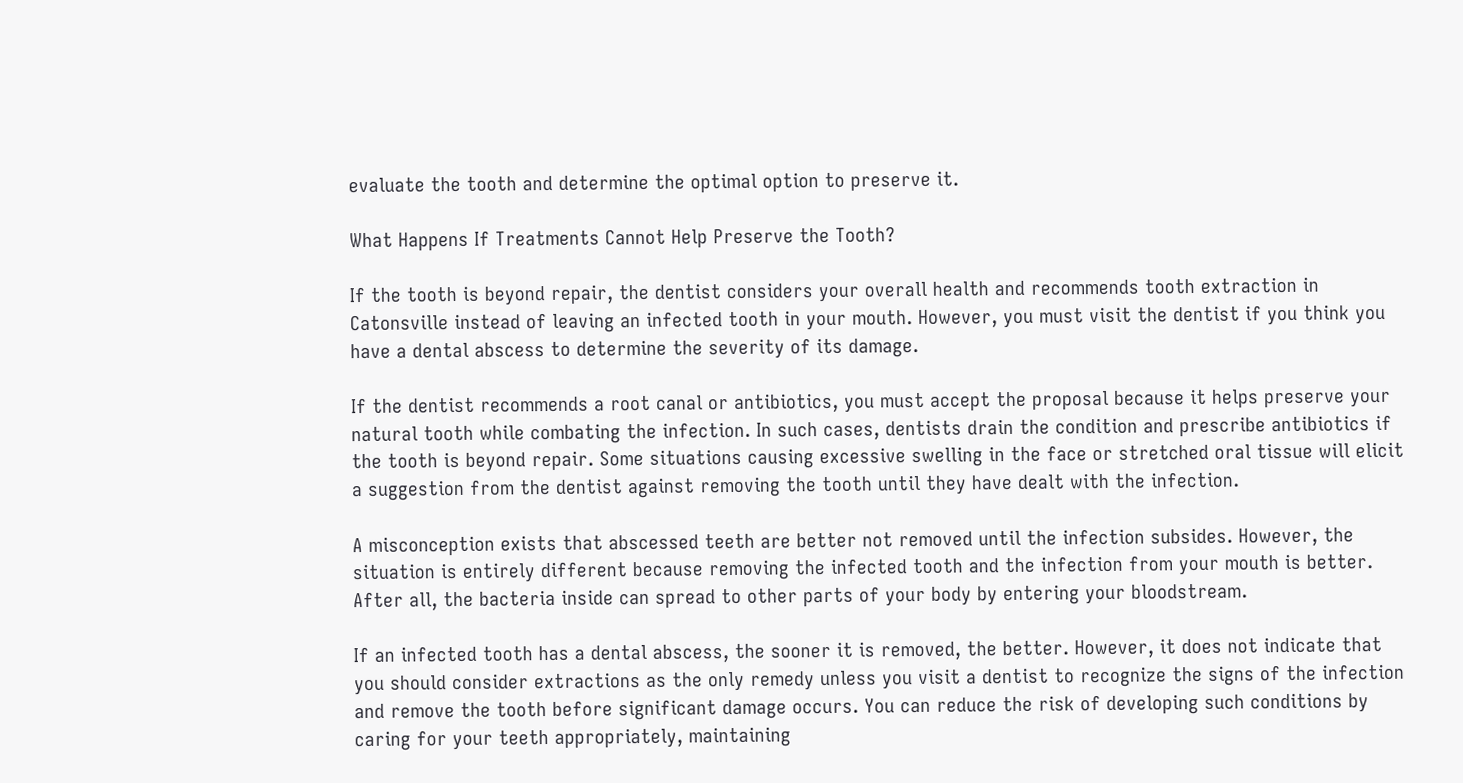evaluate the tooth and determine the optimal option to preserve it.

What Happens If Treatments Cannot Help Preserve the Tooth?

If the tooth is beyond repair, the dentist considers your overall health and recommends tooth extraction in Catonsville instead of leaving an infected tooth in your mouth. However, you must visit the dentist if you think you have a dental abscess to determine the severity of its damage.

If the dentist recommends a root canal or antibiotics, you must accept the proposal because it helps preserve your natural tooth while combating the infection. In such cases, dentists drain the condition and prescribe antibiotics if the tooth is beyond repair. Some situations causing excessive swelling in the face or stretched oral tissue will elicit a suggestion from the dentist against removing the tooth until they have dealt with the infection.

A misconception exists that abscessed teeth are better not removed until the infection subsides. However, the situation is entirely different because removing the infected tooth and the infection from your mouth is better. After all, the bacteria inside can spread to other parts of your body by entering your bloodstream.

If an infected tooth has a dental abscess, the sooner it is removed, the better. However, it does not indicate that you should consider extractions as the only remedy unless you visit a dentist to recognize the signs of the infection and remove the tooth before significant damage occurs. You can reduce the risk of developing such conditions by caring for your teeth appropriately, maintaining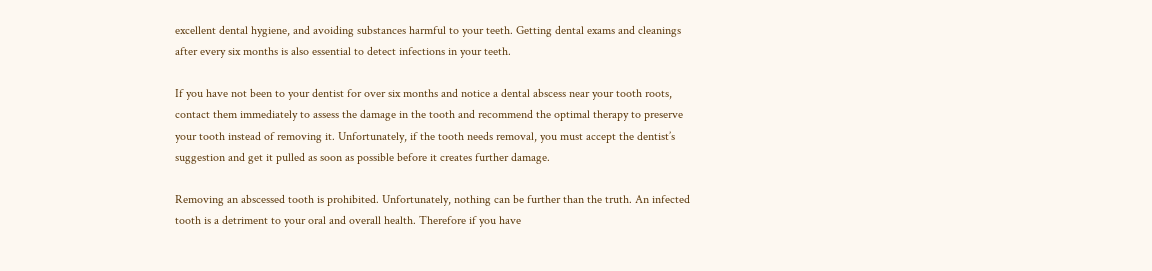excellent dental hygiene, and avoiding substances harmful to your teeth. Getting dental exams and cleanings after every six months is also essential to detect infections in your teeth.

If you have not been to your dentist for over six months and notice a dental abscess near your tooth roots, contact them immediately to assess the damage in the tooth and recommend the optimal therapy to preserve your tooth instead of removing it. Unfortunately, if the tooth needs removal, you must accept the dentist’s suggestion and get it pulled as soon as possible before it creates further damage.

Removing an abscessed tooth is prohibited. Unfortunately, nothing can be further than the truth. An infected tooth is a detriment to your oral and overall health. Therefore if you have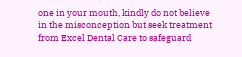one in your mouth, kindly do not believe in the misconception but seek treatment from Excel Dental Care to safeguard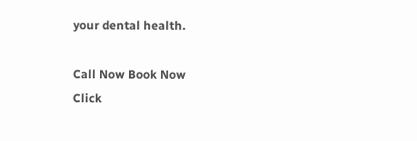your dental health.

Call Now Book Now
Click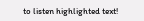to listen highlighted text!